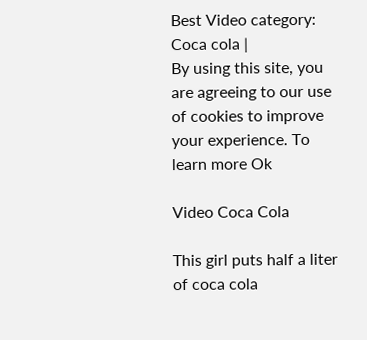Best Video category: Coca cola |
By using this site, you are agreeing to our use of cookies to improve your experience. To learn more Ok

Video Coca Cola

This girl puts half a liter of coca cola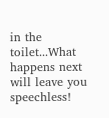in the toilet...What happens next will leave you speechless!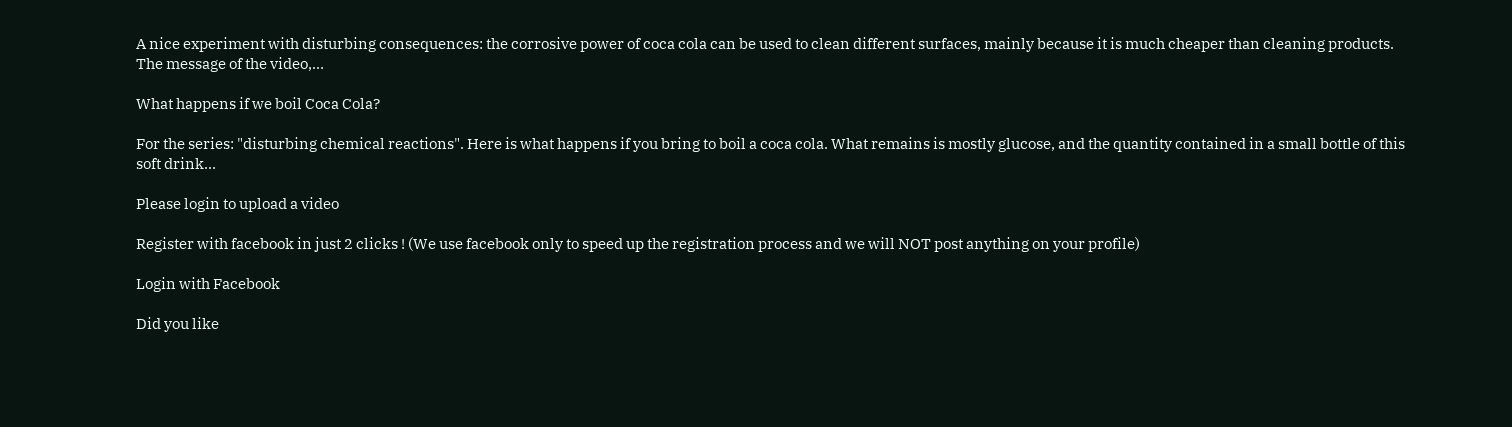A nice experiment with disturbing consequences: the corrosive power of coca cola can be used to clean different surfaces, mainly because it is much cheaper than cleaning products. The message of the video,…

What happens if we boil Coca Cola?

For the series: "disturbing chemical reactions". Here is what happens if you bring to boil a coca cola. What remains is mostly glucose, and the quantity contained in a small bottle of this soft drink…

Please login to upload a video

Register with facebook in just 2 clicks ! (We use facebook only to speed up the registration process and we will NOT post anything on your profile)

Login with Facebook

Did you like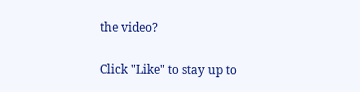the video?

Click "Like" to stay up to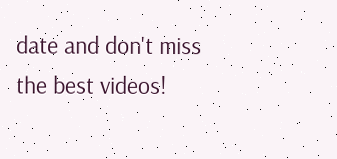date and don't miss the best videos!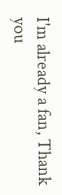I'm already a fan, Thank you